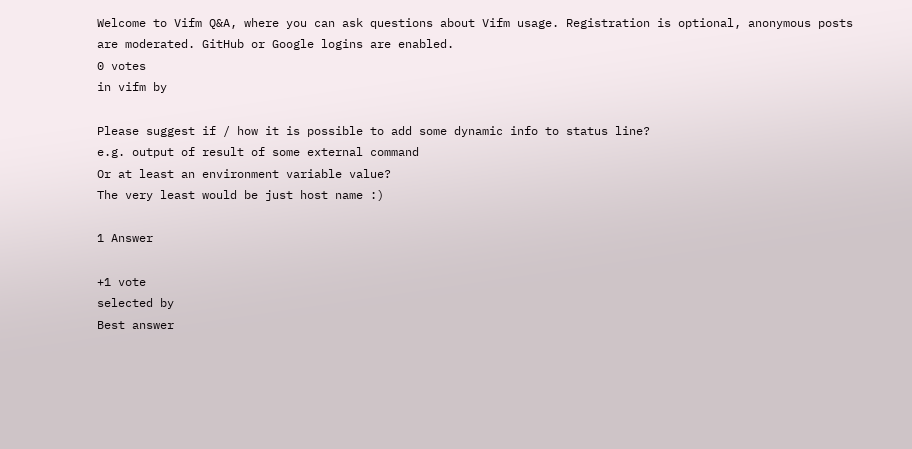Welcome to Vifm Q&A, where you can ask questions about Vifm usage. Registration is optional, anonymous posts are moderated. GitHub or Google logins are enabled.
0 votes
in vifm by

Please suggest if / how it is possible to add some dynamic info to status line?
e.g. output of result of some external command
Or at least an environment variable value?
The very least would be just host name :)

1 Answer

+1 vote
selected by
Best answer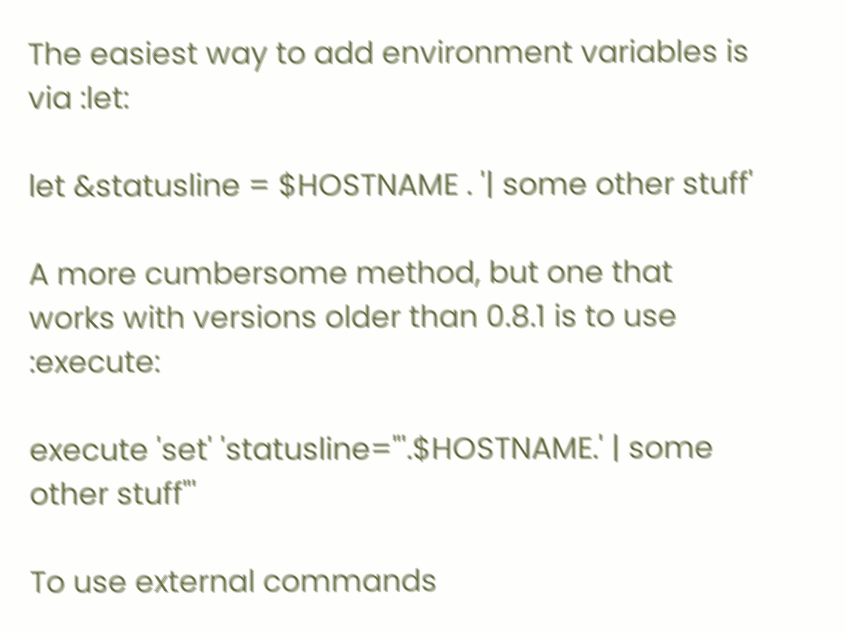The easiest way to add environment variables is via :let:

let &statusline = $HOSTNAME . '| some other stuff'

A more cumbersome method, but one that works with versions older than 0.8.1 is to use :execute:

execute 'set' 'statusline="'.$HOSTNAME.' | some other stuff"'

To use external commands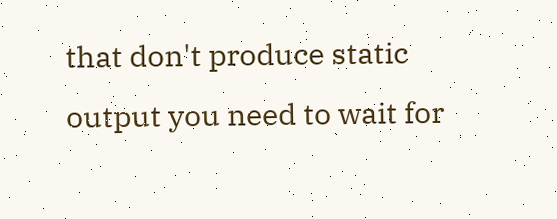that don't produce static output you need to wait for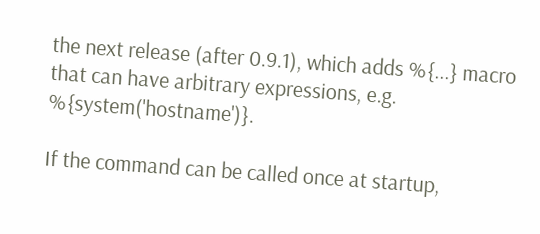the next release (after 0.9.1), which adds %{...} macro that can have arbitrary expressions, e.g. %{system('hostname')}.

If the command can be called once at startup,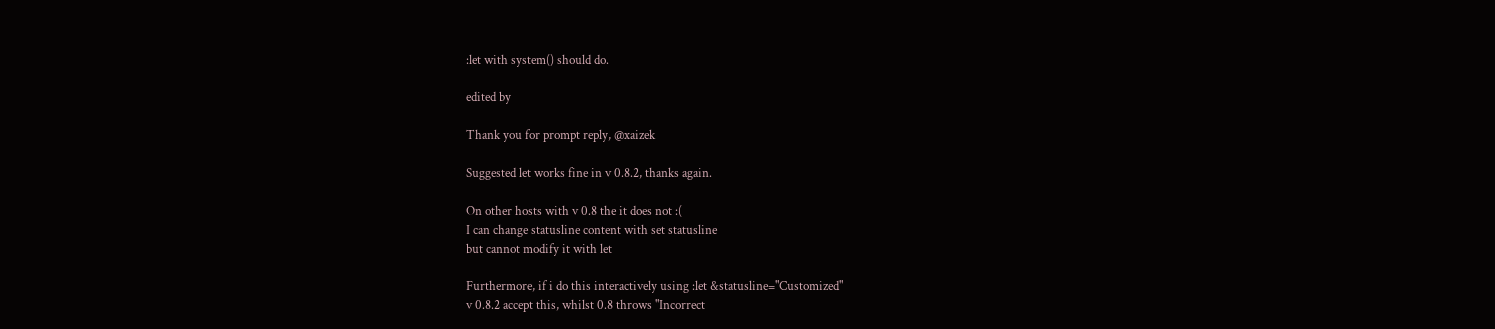:let with system() should do.

edited by

Thank you for prompt reply, @xaizek

Suggested let works fine in v 0.8.2, thanks again.

On other hosts with v 0.8 the it does not :(
I can change statusline content with set statusline
but cannot modify it with let

Furthermore, if i do this interactively using :let &statusline="Customized"
v 0.8.2 accept this, whilst 0.8 throws "Incorrect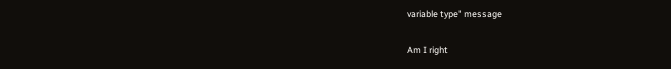variable type" message

Am I right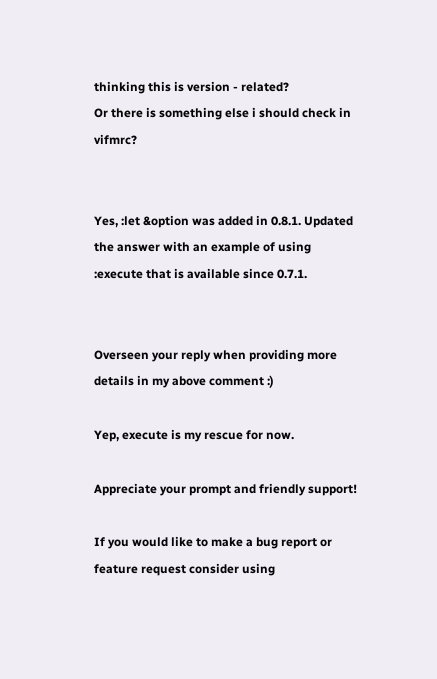thinking this is version - related?
Or there is something else i should check in vifmrc?


Yes, :let &option was added in 0.8.1. Updated the answer with an example of using :execute that is available since 0.7.1.


Overseen your reply when providing more details in my above comment :)

Yep, execute is my rescue for now.

Appreciate your prompt and friendly support!

If you would like to make a bug report or feature request consider using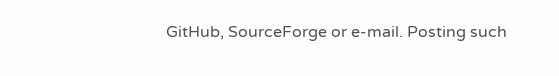GitHub, SourceForge or e-mail. Posting such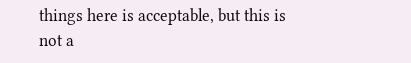things here is acceptable, but this is not a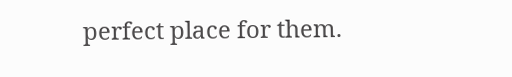perfect place for them.